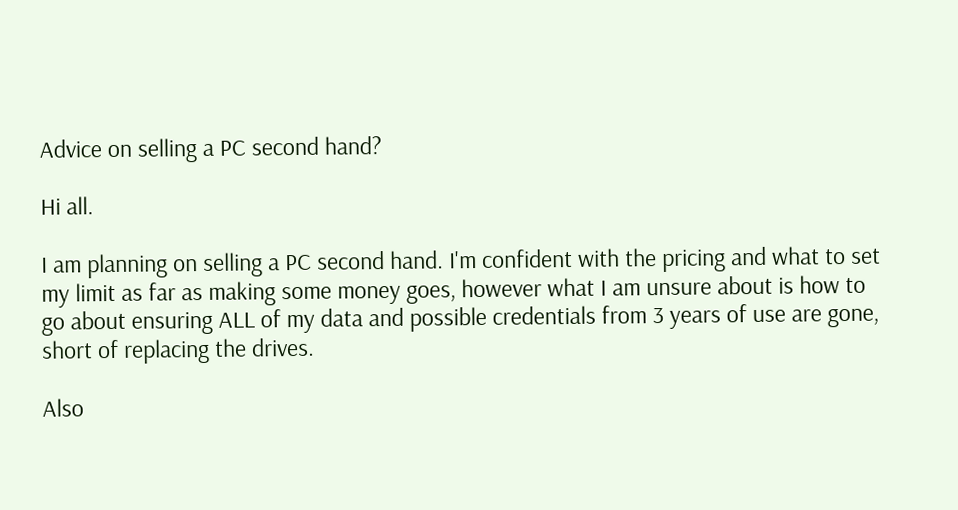Advice on selling a PC second hand?

Hi all.

I am planning on selling a PC second hand. I'm confident with the pricing and what to set my limit as far as making some money goes, however what I am unsure about is how to go about ensuring ALL of my data and possible credentials from 3 years of use are gone, short of replacing the drives.

Also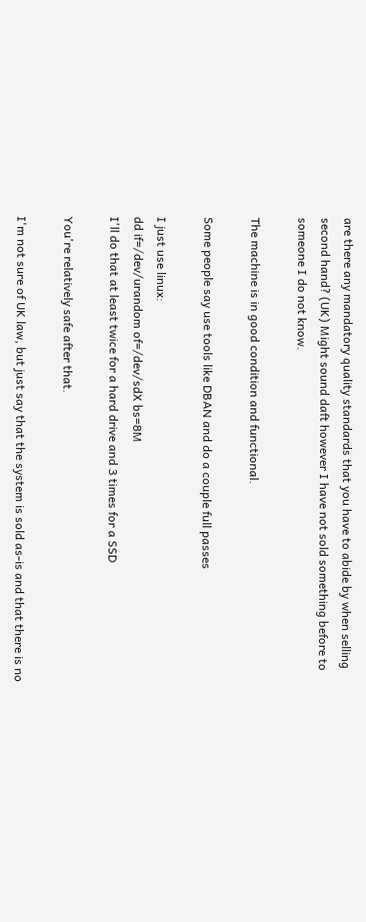are there any mandatory quality standards that you have to abide by when selling second hand? (UK) Might sound daft however I have not sold something before to someone I do not know.

The machine is in good condition and functional.

Some people say use tools like DBAN and do a couple full passes

I just use linux:
dd if=/dev/urandom of=/dev/sdX bs=8M
I'll do that at least twice for a hard drive and 3 times for a SSD

You're relatively safe after that.

I'm not sure of UK law, but just say that the system is sold as-is and that there is no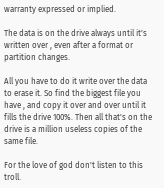warranty expressed or implied.

The data is on the drive always until it's written over , even after a format or partition changes.

All you have to do it write over the data to erase it. So find the biggest file you have , and copy it over and over until it fills the drive 100%. Then all that's on the drive is a million useless copies of the same file.

For the love of god don't listen to this troll.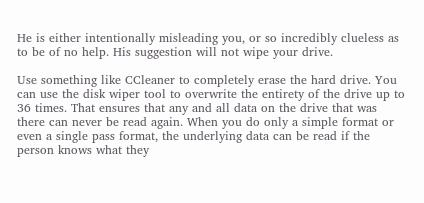He is either intentionally misleading you, or so incredibly clueless as to be of no help. His suggestion will not wipe your drive.

Use something like CCleaner to completely erase the hard drive. You can use the disk wiper tool to overwrite the entirety of the drive up to 36 times. That ensures that any and all data on the drive that was there can never be read again. When you do only a simple format or even a single pass format, the underlying data can be read if the person knows what they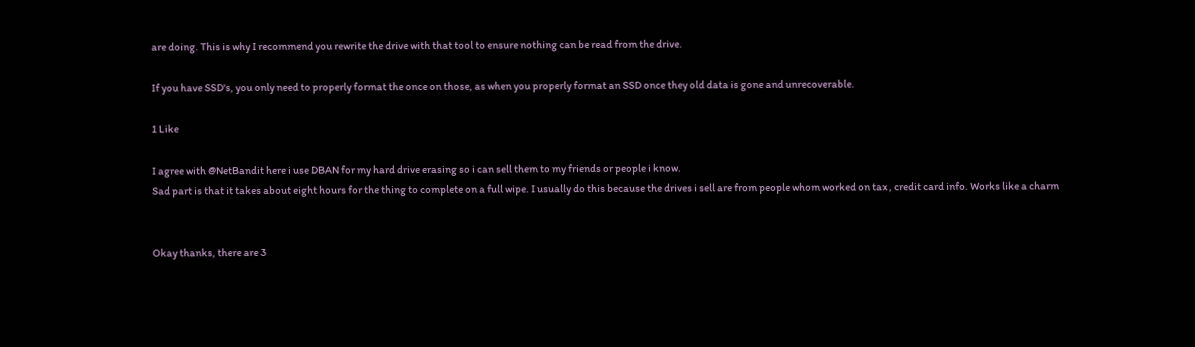are doing. This is why I recommend you rewrite the drive with that tool to ensure nothing can be read from the drive.

If you have SSD's, you only need to properly format the once on those, as when you properly format an SSD once they old data is gone and unrecoverable.

1 Like

I agree with @NetBandit here i use DBAN for my hard drive erasing so i can sell them to my friends or people i know.
Sad part is that it takes about eight hours for the thing to complete on a full wipe. I usually do this because the drives i sell are from people whom worked on tax , credit card info. Works like a charm


Okay thanks, there are 3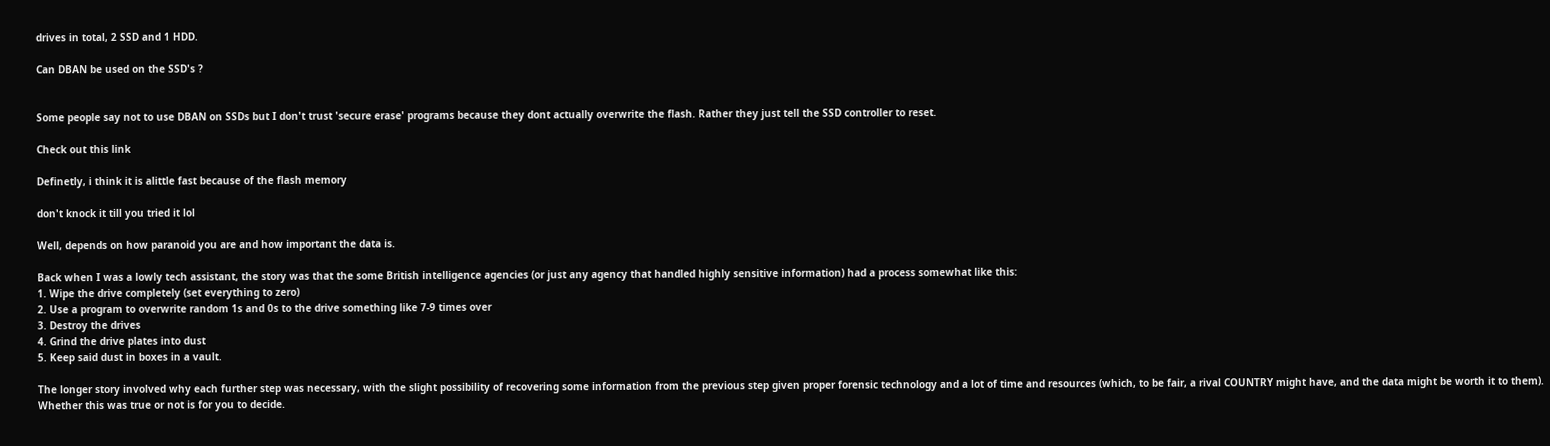drives in total, 2 SSD and 1 HDD.

Can DBAN be used on the SSD's ?


Some people say not to use DBAN on SSDs but I don't trust 'secure erase' programs because they dont actually overwrite the flash. Rather they just tell the SSD controller to reset.

Check out this link

Definetly, i think it is alittle fast because of the flash memory

don't knock it till you tried it lol

Well, depends on how paranoid you are and how important the data is.

Back when I was a lowly tech assistant, the story was that the some British intelligence agencies (or just any agency that handled highly sensitive information) had a process somewhat like this:
1. Wipe the drive completely (set everything to zero)
2. Use a program to overwrite random 1s and 0s to the drive something like 7-9 times over
3. Destroy the drives
4. Grind the drive plates into dust
5. Keep said dust in boxes in a vault.

The longer story involved why each further step was necessary, with the slight possibility of recovering some information from the previous step given proper forensic technology and a lot of time and resources (which, to be fair, a rival COUNTRY might have, and the data might be worth it to them). Whether this was true or not is for you to decide.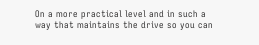On a more practical level and in such a way that maintains the drive so you can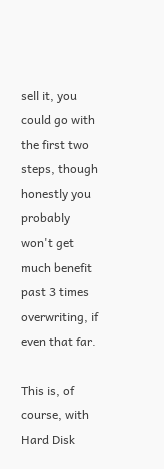sell it, you could go with the first two steps, though honestly you probably won't get much benefit past 3 times overwriting, if even that far.

This is, of course, with Hard Disk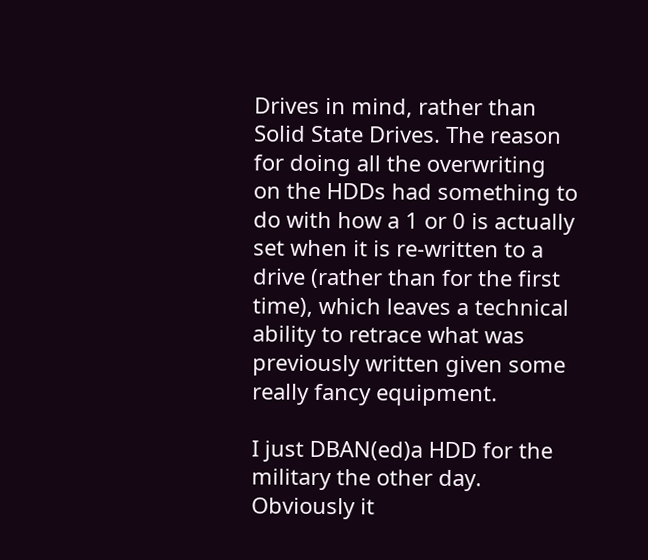Drives in mind, rather than Solid State Drives. The reason for doing all the overwriting on the HDDs had something to do with how a 1 or 0 is actually set when it is re-written to a drive (rather than for the first time), which leaves a technical ability to retrace what was previously written given some really fancy equipment.

I just DBAN(ed)a HDD for the military the other day. Obviously it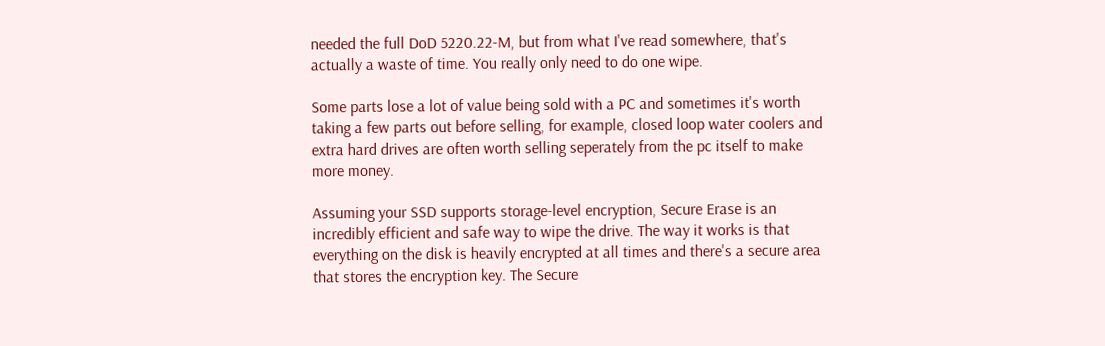needed the full DoD 5220.22-M, but from what I've read somewhere, that's actually a waste of time. You really only need to do one wipe.

Some parts lose a lot of value being sold with a PC and sometimes it's worth taking a few parts out before selling, for example, closed loop water coolers and extra hard drives are often worth selling seperately from the pc itself to make more money.

Assuming your SSD supports storage-level encryption, Secure Erase is an incredibly efficient and safe way to wipe the drive. The way it works is that everything on the disk is heavily encrypted at all times and there's a secure area that stores the encryption key. The Secure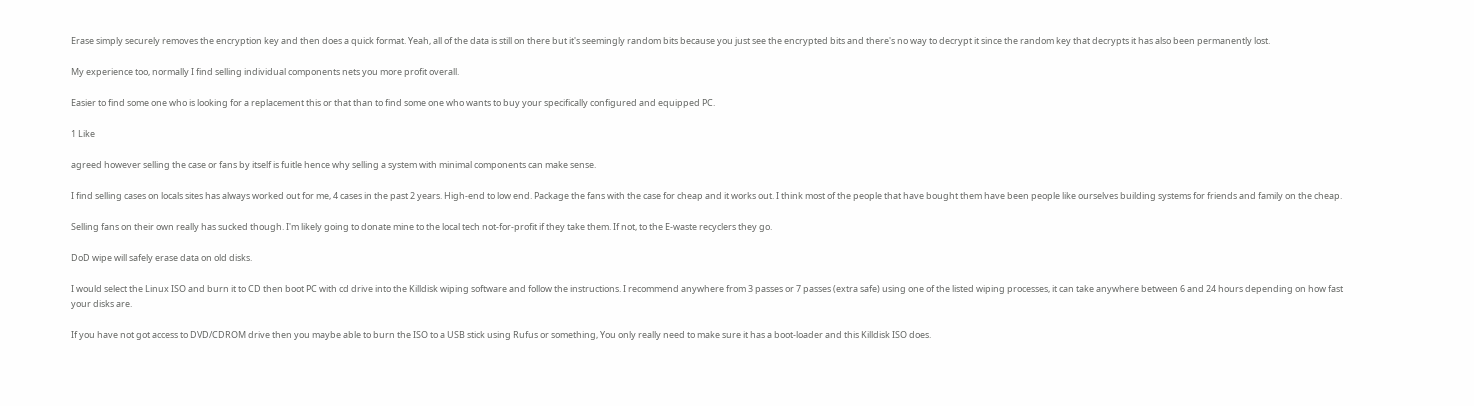Erase simply securely removes the encryption key and then does a quick format. Yeah, all of the data is still on there but it's seemingly random bits because you just see the encrypted bits and there's no way to decrypt it since the random key that decrypts it has also been permanently lost.

My experience too, normally I find selling individual components nets you more profit overall.

Easier to find some one who is looking for a replacement this or that than to find some one who wants to buy your specifically configured and equipped PC.

1 Like

agreed however selling the case or fans by itself is fuitle hence why selling a system with minimal components can make sense.

I find selling cases on locals sites has always worked out for me, 4 cases in the past 2 years. High-end to low end. Package the fans with the case for cheap and it works out. I think most of the people that have bought them have been people like ourselves building systems for friends and family on the cheap.

Selling fans on their own really has sucked though. I'm likely going to donate mine to the local tech not-for-profit if they take them. If not, to the E-waste recyclers they go.

DoD wipe will safely erase data on old disks.

I would select the Linux ISO and burn it to CD then boot PC with cd drive into the Killdisk wiping software and follow the instructions. I recommend anywhere from 3 passes or 7 passes (extra safe) using one of the listed wiping processes, it can take anywhere between 6 and 24 hours depending on how fast your disks are.

If you have not got access to DVD/CDROM drive then you maybe able to burn the ISO to a USB stick using Rufus or something, You only really need to make sure it has a boot-loader and this Killdisk ISO does.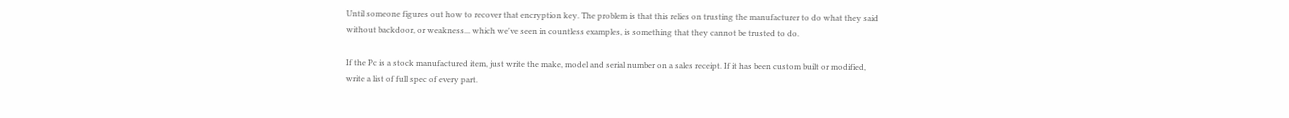Until someone figures out how to recover that encryption key. The problem is that this relies on trusting the manufacturer to do what they said without backdoor, or weakness... which we've seen in countless examples, is something that they cannot be trusted to do.

If the Pc is a stock manufactured item, just write the make, model and serial number on a sales receipt. If it has been custom built or modified, write a list of full spec of every part.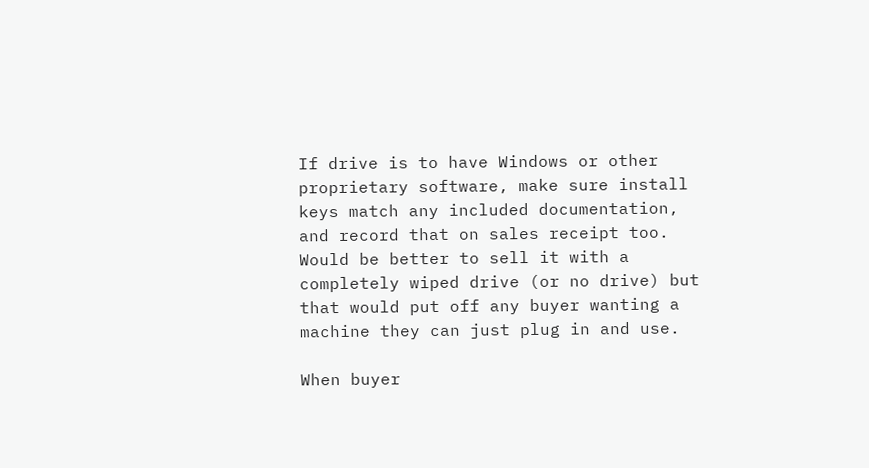If drive is to have Windows or other proprietary software, make sure install keys match any included documentation, and record that on sales receipt too. Would be better to sell it with a completely wiped drive (or no drive) but that would put off any buyer wanting a machine they can just plug in and use.

When buyer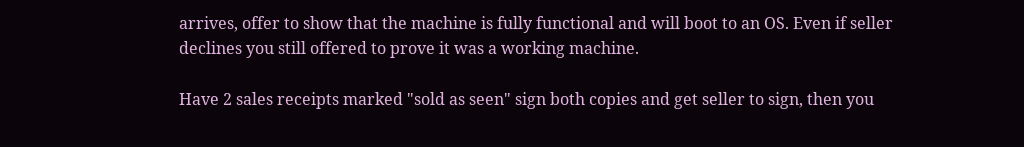arrives, offer to show that the machine is fully functional and will boot to an OS. Even if seller declines you still offered to prove it was a working machine.

Have 2 sales receipts marked "sold as seen" sign both copies and get seller to sign, then you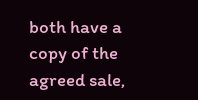both have a copy of the agreed sale,